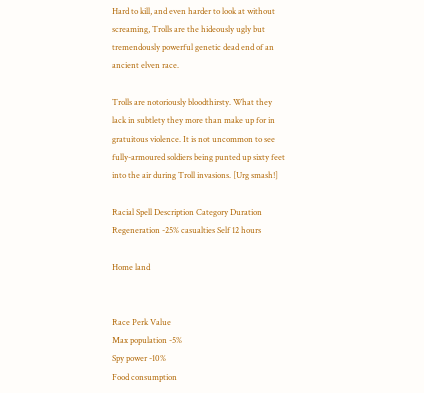Hard to kill, and even harder to look at without screaming, Trolls are the hideously ugly but tremendously powerful genetic dead end of an ancient elven race.

Trolls are notoriously bloodthirsty. What they lack in subtlety they more than make up for in gratuitous violence. It is not uncommon to see fully-armoured soldiers being punted up sixty feet into the air during Troll invasions. [Urg smash!]

Racial Spell Description Category Duration
Regeneration -25% casualties Self 12 hours

Home land


Race Perk Value
Max population -5%
Spy power -10%
Food consumption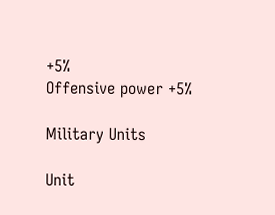+5%
Offensive power +5%

Military Units

Unit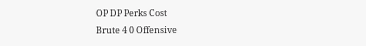OP DP Perks Cost
Brute 4 0 Offensive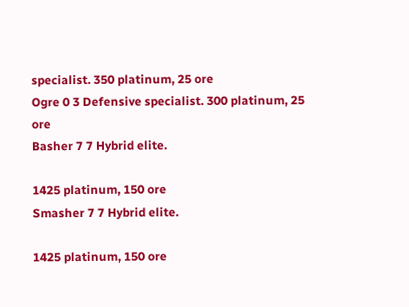specialist. 350 platinum, 25 ore
Ogre 0 3 Defensive specialist. 300 platinum, 25 ore
Basher 7 7 Hybrid elite.

1425 platinum, 150 ore
Smasher 7 7 Hybrid elite.

1425 platinum, 150 ore